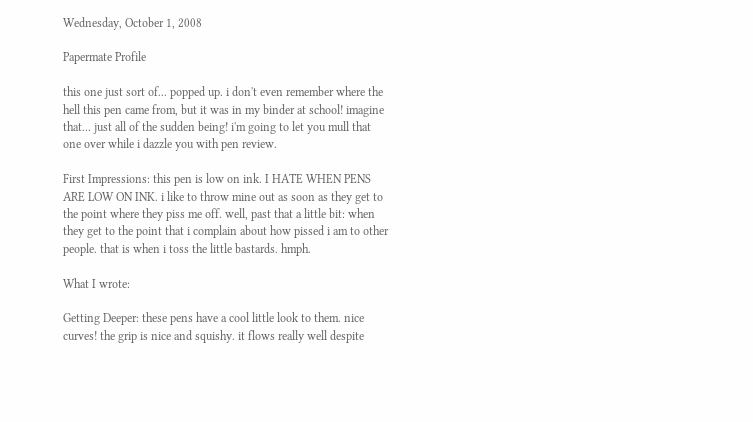Wednesday, October 1, 2008

Papermate Profile

this one just sort of... popped up. i don't even remember where the hell this pen came from, but it was in my binder at school! imagine that... just all of the sudden being! i'm going to let you mull that one over while i dazzle you with pen review.

First Impressions: this pen is low on ink. I HATE WHEN PENS ARE LOW ON INK. i like to throw mine out as soon as they get to the point where they piss me off. well, past that a little bit: when they get to the point that i complain about how pissed i am to other people. that is when i toss the little bastards. hmph.

What I wrote:

Getting Deeper: these pens have a cool little look to them. nice curves! the grip is nice and squishy. it flows really well despite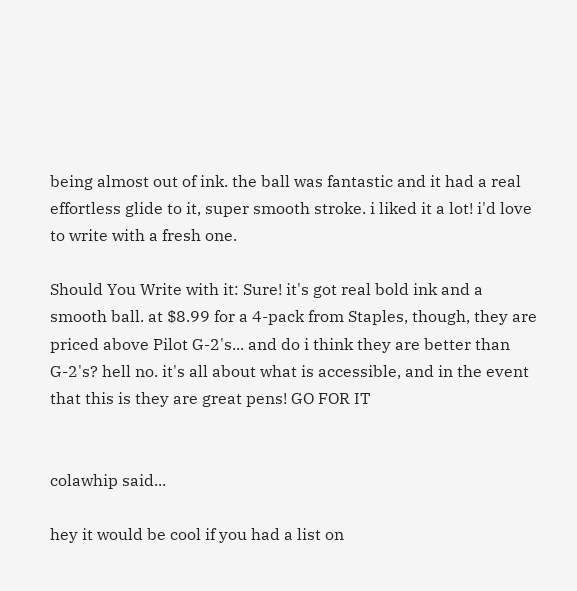being almost out of ink. the ball was fantastic and it had a real effortless glide to it, super smooth stroke. i liked it a lot! i'd love to write with a fresh one.

Should You Write with it: Sure! it's got real bold ink and a smooth ball. at $8.99 for a 4-pack from Staples, though, they are priced above Pilot G-2's... and do i think they are better than G-2's? hell no. it's all about what is accessible, and in the event that this is they are great pens! GO FOR IT


colawhip said...

hey it would be cool if you had a list on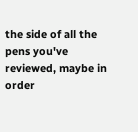the side of all the pens you've reviewed, maybe in order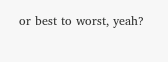or best to worst, yeah?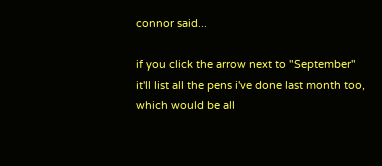connor said...

if you click the arrow next to "September" it'll list all the pens i've done last month too, which would be all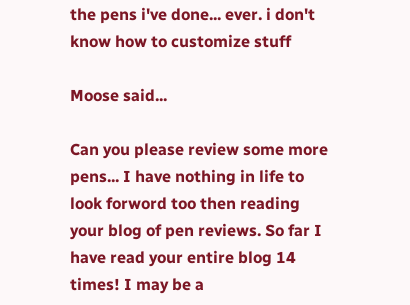the pens i've done... ever. i don't know how to customize stuff

Moose said...

Can you please review some more pens... I have nothing in life to look forword too then reading your blog of pen reviews. So far I have read your entire blog 14 times! I may be a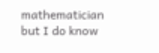mathematician but I do know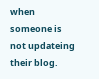when someone is not updateing their blog.